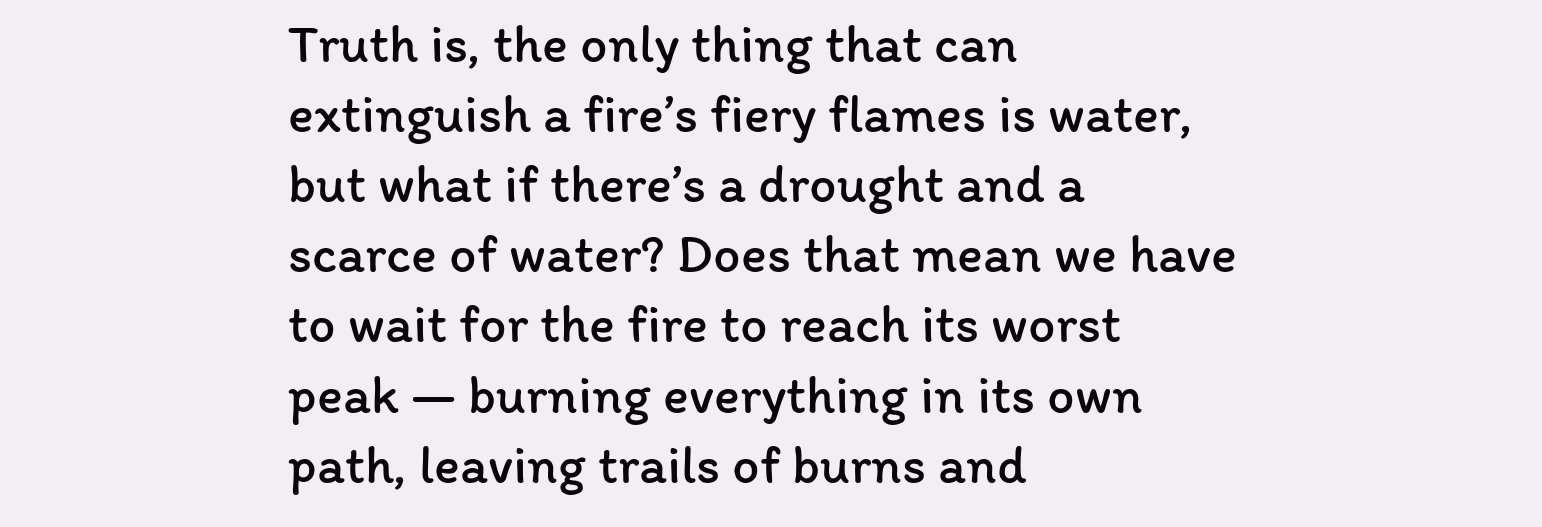Truth is, the only thing that can extinguish a fire’s fiery flames is water, but what if there’s a drought and a scarce of water? Does that mean we have to wait for the fire to reach its worst peak — burning everything in its own path, leaving trails of burns and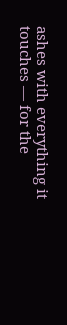ashes with everything it touches — for the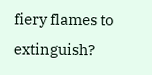fiery flames to extinguish?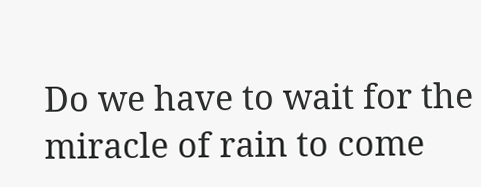Do we have to wait for the miracle of rain to come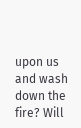upon us and wash down the fire? Will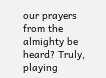our prayers from the almighty be heard? Truly, playing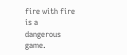fire with fire is a dangerous game.